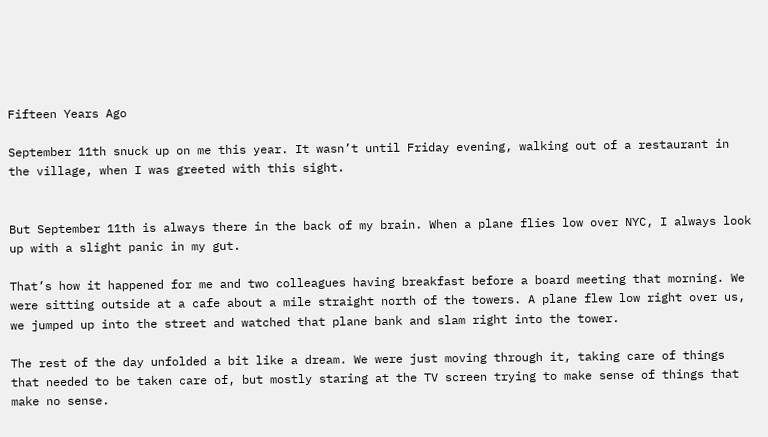Fifteen Years Ago

September 11th snuck up on me this year. It wasn’t until Friday evening, walking out of a restaurant in the village, when I was greeted with this sight.


But September 11th is always there in the back of my brain. When a plane flies low over NYC, I always look up with a slight panic in my gut.

That’s how it happened for me and two colleagues having breakfast before a board meeting that morning. We were sitting outside at a cafe about a mile straight north of the towers. A plane flew low right over us, we jumped up into the street and watched that plane bank and slam right into the tower.

The rest of the day unfolded a bit like a dream. We were just moving through it, taking care of things that needed to be taken care of, but mostly staring at the TV screen trying to make sense of things that make no sense.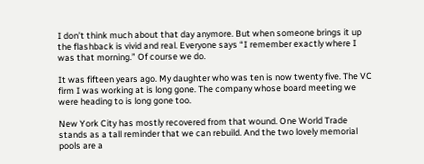I don’t think much about that day anymore. But when someone brings it up the flashback is vivid and real. Everyone says “I remember exactly where I was that morning.” Of course we do.

It was fifteen years ago. My daughter who was ten is now twenty five. The VC firm I was working at is long gone. The company whose board meeting we were heading to is long gone too.

New York City has mostly recovered from that wound. One World Trade stands as a tall reminder that we can rebuild. And the two lovely memorial pools are a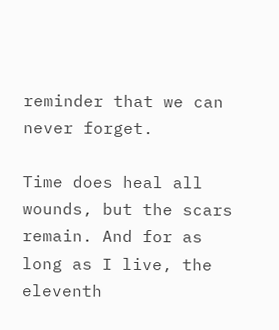reminder that we can never forget.

Time does heal all wounds, but the scars remain. And for as long as I live, the eleventh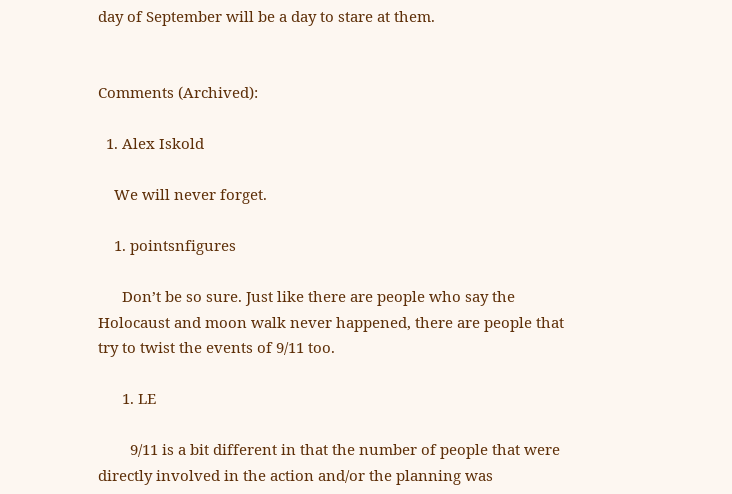day of September will be a day to stare at them.


Comments (Archived):

  1. Alex Iskold

    We will never forget.

    1. pointsnfigures

      Don’t be so sure. Just like there are people who say the Holocaust and moon walk never happened, there are people that try to twist the events of 9/11 too.

      1. LE

        9/11 is a bit different in that the number of people that were directly involved in the action and/or the planning was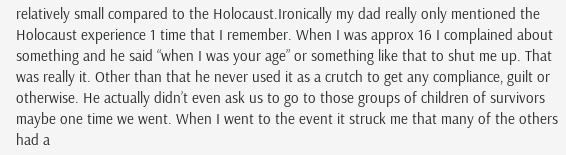relatively small compared to the Holocaust.Ironically my dad really only mentioned the Holocaust experience 1 time that I remember. When I was approx 16 I complained about something and he said “when I was your age” or something like that to shut me up. That was really it. Other than that he never used it as a crutch to get any compliance, guilt or otherwise. He actually didn’t even ask us to go to those groups of children of survivors maybe one time we went. When I went to the event it struck me that many of the others had a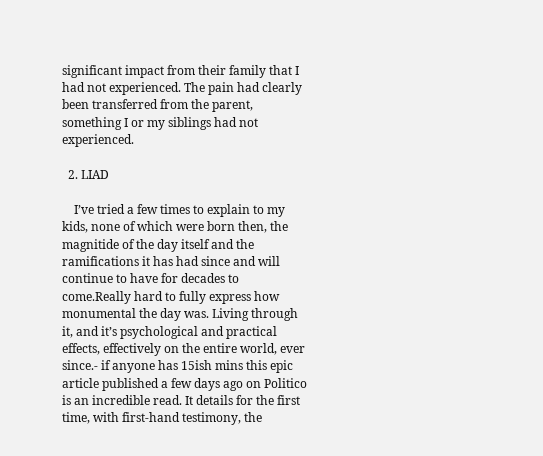significant impact from their family that I had not experienced. The pain had clearly been transferred from the parent, something I or my siblings had not experienced.

  2. LIAD

    I’ve tried a few times to explain to my kids, none of which were born then, the magnitide of the day itself and the ramifications it has had since and will continue to have for decades to come.Really hard to fully express how monumental the day was. Living through it, and it’s psychological and practical effects, effectively on the entire world, ever since.- if anyone has 15ish mins this epic article published a few days ago on Politico is an incredible read. It details for the first time, with first-hand testimony, the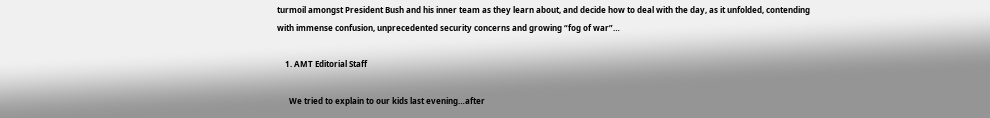turmoil amongst President Bush and his inner team as they learn about, and decide how to deal with the day, as it unfolded, contending with immense confusion, unprecedented security concerns and growing “fog of war”…

    1. AMT Editorial Staff

      We tried to explain to our kids last evening…after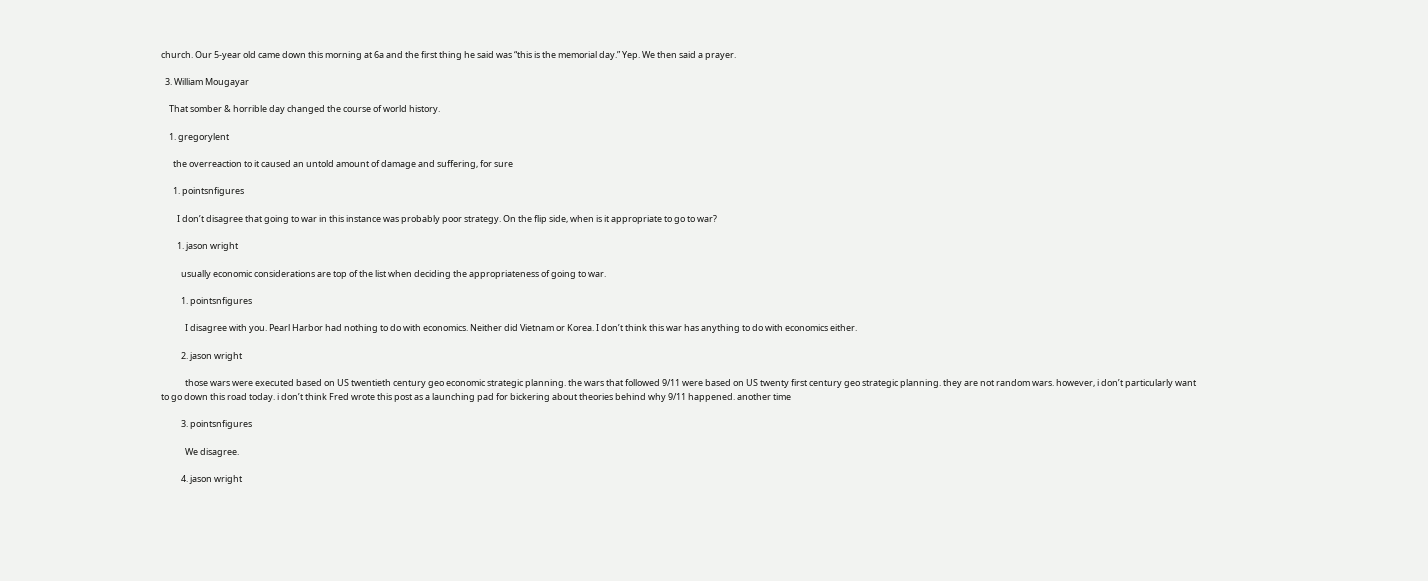church. Our 5-year old came down this morning at 6a and the first thing he said was “this is the memorial day.” Yep. We then said a prayer.

  3. William Mougayar

    That somber & horrible day changed the course of world history.

    1. gregorylent

      the overreaction to it caused an untold amount of damage and suffering, for sure

      1. pointsnfigures

        I don’t disagree that going to war in this instance was probably poor strategy. On the flip side, when is it appropriate to go to war?

        1. jason wright

          usually economic considerations are top of the list when deciding the appropriateness of going to war.

          1. pointsnfigures

            I disagree with you. Pearl Harbor had nothing to do with economics. Neither did Vietnam or Korea. I don’t think this war has anything to do with economics either.

          2. jason wright

            those wars were executed based on US twentieth century geo economic strategic planning. the wars that followed 9/11 were based on US twenty first century geo strategic planning. they are not random wars. however, i don’t particularly want to go down this road today. i don’t think Fred wrote this post as a launching pad for bickering about theories behind why 9/11 happened. another time

          3. pointsnfigures

            We disagree.

          4. jason wright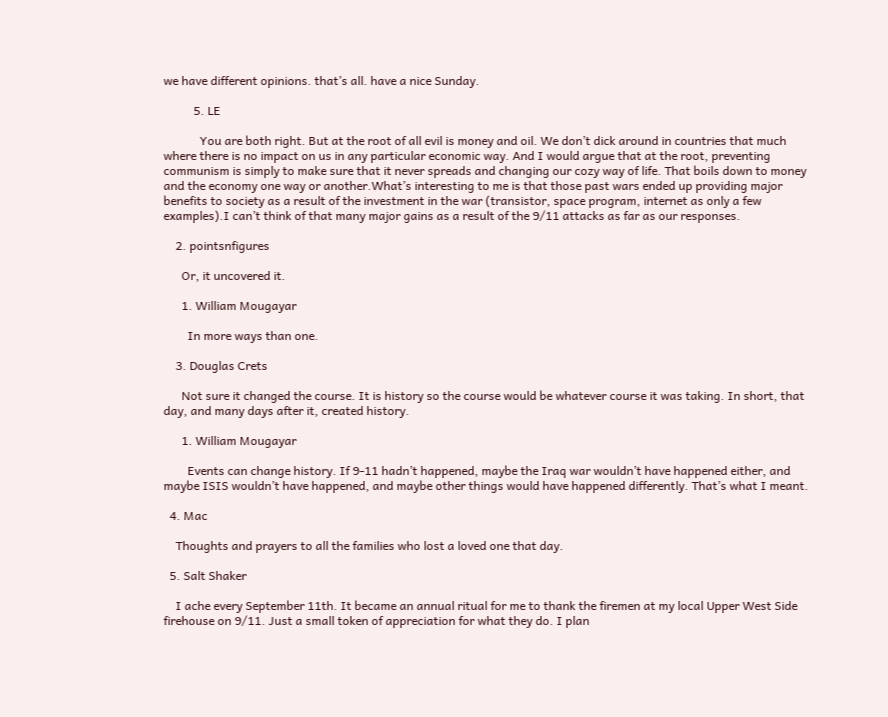we have different opinions. that’s all. have a nice Sunday.

          5. LE

            You are both right. But at the root of all evil is money and oil. We don’t dick around in countries that much where there is no impact on us in any particular economic way. And I would argue that at the root, preventing communism is simply to make sure that it never spreads and changing our cozy way of life. That boils down to money and the economy one way or another.What’s interesting to me is that those past wars ended up providing major benefits to society as a result of the investment in the war (transistor, space program, internet as only a few examples).I can’t think of that many major gains as a result of the 9/11 attacks as far as our responses.

    2. pointsnfigures

      Or, it uncovered it.

      1. William Mougayar

        In more ways than one.

    3. Douglas Crets

      Not sure it changed the course. It is history so the course would be whatever course it was taking. In short, that day, and many days after it, created history.

      1. William Mougayar

        Events can change history. If 9-11 hadn’t happened, maybe the Iraq war wouldn’t have happened either, and maybe ISIS wouldn’t have happened, and maybe other things would have happened differently. That’s what I meant.

  4. Mac

    Thoughts and prayers to all the families who lost a loved one that day.

  5. Salt Shaker

    I ache every September 11th. It became an annual ritual for me to thank the firemen at my local Upper West Side firehouse on 9/11. Just a small token of appreciation for what they do. I plan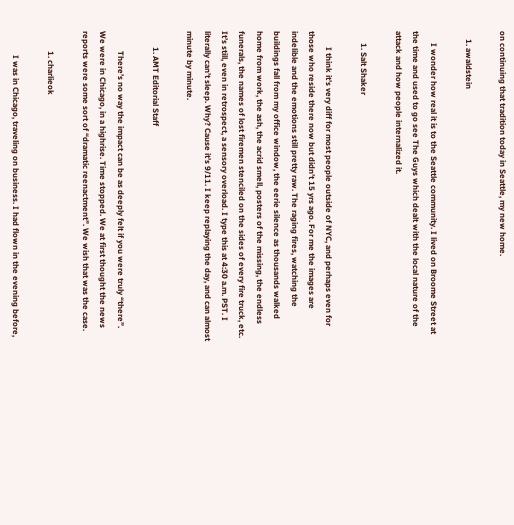on continuing that tradition today in Seattle, my new home.

    1. awaldstein

      I wonder how real it is to the Seattle community. I lived on Broome Street at the time and used to go see The Guys which dealt with the local nature of the attack and how people internalized it.

      1. Salt Shaker

        I think it’s very diff for most people outside of NYC, and perhaps even for those who reside there now but didn’t 15 yrs ago. For me the images are indelible and the emotions still pretty raw. The raging fires, watching the buildings fall from my office window, the eerie silence as thousands walked home from work, the ash, the acrid smell, posters of the missing, the endless funerals, the names of lost firemen stenciled on the sides of every fire truck, etc. It’s still, even in retrospect, a sensory overload. I type this at 4:30 a.m. PST. I literally can’t sleep. Why? Cause it’s 9/11. I keep replaying the day, and can almost minute by minute.

        1. AMT Editorial Staff

          There’s no way the impact can be as deeply felt if you were truly “there”. We were in Chicago, in a highrise. Time stopped. We at first thought the news reports were some sort of “dramatic reenactment”. We wish that was the case.

          1. charlieok

            I was in Chicago, traveling on business. I had flown in the evening before,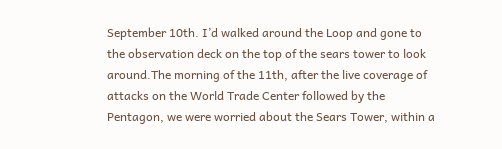September 10th. I’d walked around the Loop and gone to the observation deck on the top of the sears tower to look around.The morning of the 11th, after the live coverage of attacks on the World Trade Center followed by the Pentagon, we were worried about the Sears Tower, within a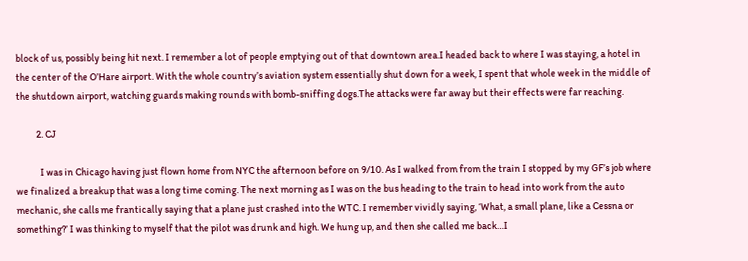block of us, possibly being hit next. I remember a lot of people emptying out of that downtown area.I headed back to where I was staying, a hotel in the center of the O’Hare airport. With the whole country’s aviation system essentially shut down for a week, I spent that whole week in the middle of the shutdown airport, watching guards making rounds with bomb-sniffing dogs.The attacks were far away but their effects were far reaching.

          2. CJ

            I was in Chicago having just flown home from NYC the afternoon before on 9/10. As I walked from from the train I stopped by my GF’s job where we finalized a breakup that was a long time coming. The next morning as I was on the bus heading to the train to head into work from the auto mechanic, she calls me frantically saying that a plane just crashed into the WTC. I remember vividly saying, ‘What, a small plane, like a Cessna or something?’ I was thinking to myself that the pilot was drunk and high. We hung up, and then she called me back…I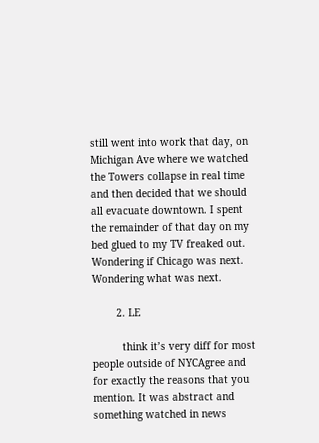still went into work that day, on Michigan Ave where we watched the Towers collapse in real time and then decided that we should all evacuate downtown. I spent the remainder of that day on my bed glued to my TV freaked out. Wondering if Chicago was next. Wondering what was next.

        2. LE

          think it’s very diff for most people outside of NYCAgree and for exactly the reasons that you mention. It was abstract and something watched in news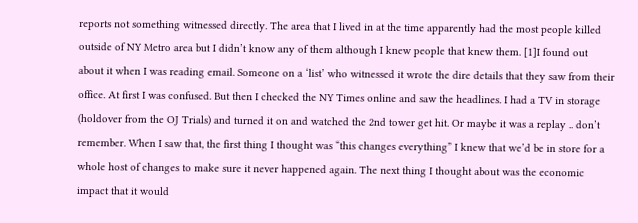reports not something witnessed directly. The area that I lived in at the time apparently had the most people killed outside of NY Metro area but I didn’t know any of them although I knew people that knew them. [1]I found out about it when I was reading email. Someone on a ‘list’ who witnessed it wrote the dire details that they saw from their office. At first I was confused. But then I checked the NY Times online and saw the headlines. I had a TV in storage (holdover from the OJ Trials) and turned it on and watched the 2nd tower get hit. Or maybe it was a replay .. don’t remember. When I saw that, the first thing I thought was “this changes everything” I knew that we’d be in store for a whole host of changes to make sure it never happened again. The next thing I thought about was the economic impact that it would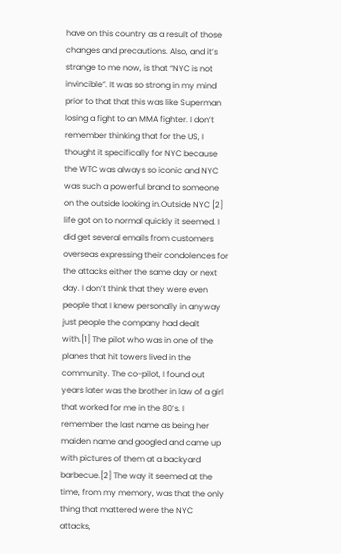have on this country as a result of those changes and precautions. Also, and it’s strange to me now, is that “NYC is not invincible”. It was so strong in my mind prior to that that this was like Superman losing a fight to an MMA fighter. I don’t remember thinking that for the US, I thought it specifically for NYC because the WTC was always so iconic and NYC was such a powerful brand to someone on the outside looking in.Outside NYC [2] life got on to normal quickly it seemed. I did get several emails from customers overseas expressing their condolences for the attacks either the same day or next day. I don’t think that they were even people that I knew personally in anyway just people the company had dealt with.[1] The pilot who was in one of the planes that hit towers lived in the community. The co-pilot, I found out years later was the brother in law of a girl that worked for me in the 80’s. I remember the last name as being her maiden name and googled and came up with pictures of them at a backyard barbecue.[2] The way it seemed at the time, from my memory, was that the only thing that mattered were the NYC attacks,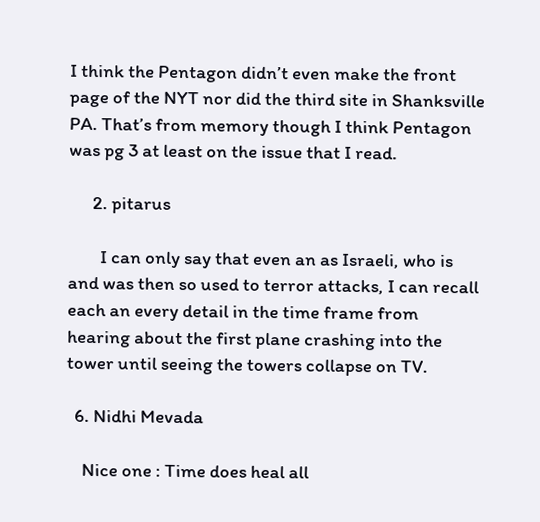I think the Pentagon didn’t even make the front page of the NYT nor did the third site in Shanksville PA. That’s from memory though I think Pentagon was pg 3 at least on the issue that I read.

      2. pitarus

        I can only say that even an as Israeli, who is and was then so used to terror attacks, I can recall each an every detail in the time frame from hearing about the first plane crashing into the tower until seeing the towers collapse on TV.

  6. Nidhi Mevada

    Nice one : Time does heal all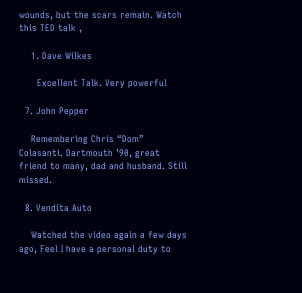wounds, but the scars remain. Watch this TED talk ,

    1. Dave Wilkes

      Excellent Talk. Very powerful

  7. John Pepper

    Remembering Chris “Dom” Colasanti. Dartmouth ’90, great friend to many, dad and husband. Still missed.

  8. Vendita Auto

    Watched the video again a few days ago, Feel I have a personal duty to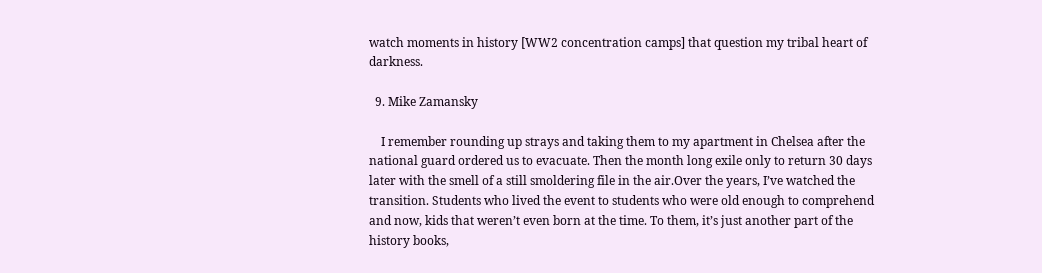watch moments in history [WW2 concentration camps] that question my tribal heart of darkness.

  9. Mike Zamansky

    I remember rounding up strays and taking them to my apartment in Chelsea after the national guard ordered us to evacuate. Then the month long exile only to return 30 days later with the smell of a still smoldering file in the air.Over the years, I’ve watched the transition. Students who lived the event to students who were old enough to comprehend and now, kids that weren’t even born at the time. To them, it’s just another part of the history books,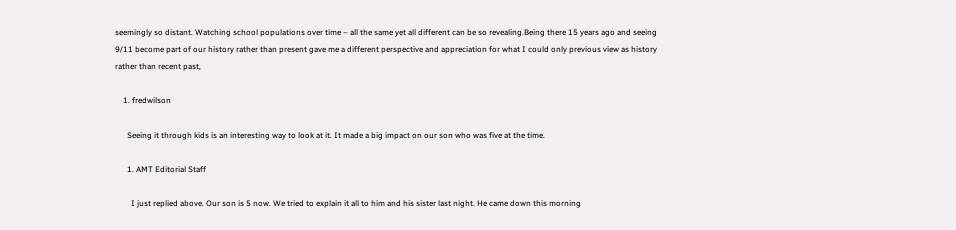seemingly so distant. Watching school populations over time – all the same yet all different can be so revealing.Being there 15 years ago and seeing 9/11 become part of our history rather than present gave me a different perspective and appreciation for what I could only previous view as history rather than recent past,

    1. fredwilson

      Seeing it through kids is an interesting way to look at it. It made a big impact on our son who was five at the time.

      1. AMT Editorial Staff

        I just replied above. Our son is 5 now. We tried to explain it all to him and his sister last night. He came down this morning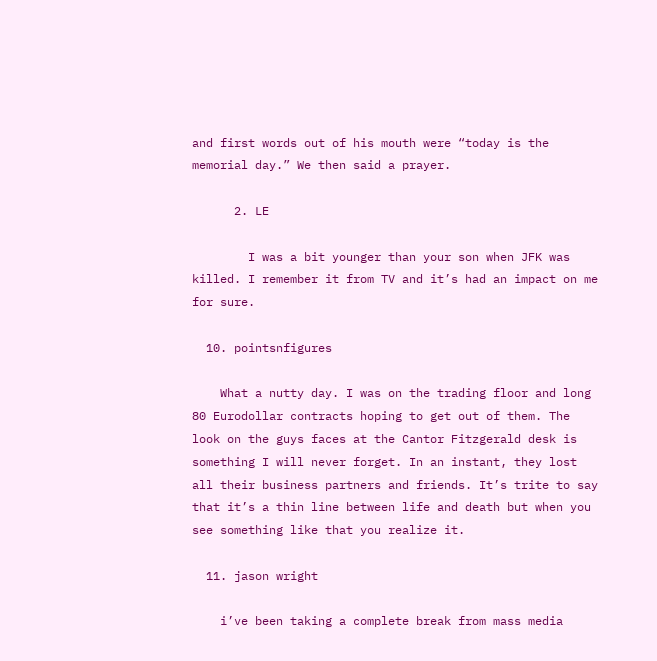and first words out of his mouth were “today is the memorial day.” We then said a prayer.

      2. LE

        I was a bit younger than your son when JFK was killed. I remember it from TV and it’s had an impact on me for sure.

  10. pointsnfigures

    What a nutty day. I was on the trading floor and long 80 Eurodollar contracts hoping to get out of them. The look on the guys faces at the Cantor Fitzgerald desk is something I will never forget. In an instant, they lost all their business partners and friends. It’s trite to say that it’s a thin line between life and death but when you see something like that you realize it.

  11. jason wright

    i’ve been taking a complete break from mass media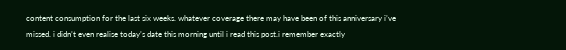content consumption for the last six weeks. whatever coverage there may have been of this anniversary i’ve missed. i didn’t even realise today’s date this morning until i read this post.i remember exactly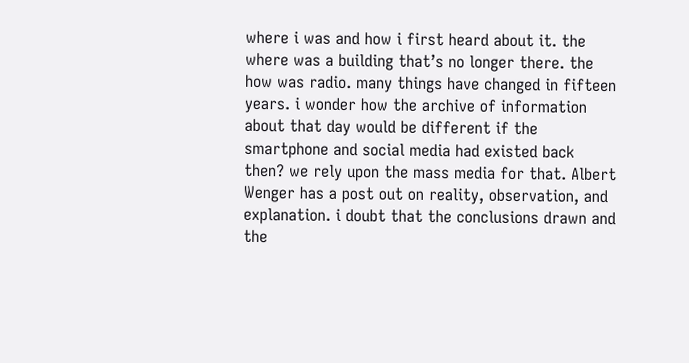where i was and how i first heard about it. the where was a building that’s no longer there. the how was radio. many things have changed in fifteen years. i wonder how the archive of information about that day would be different if the smartphone and social media had existed back then? we rely upon the mass media for that. Albert Wenger has a post out on reality, observation, and explanation. i doubt that the conclusions drawn and the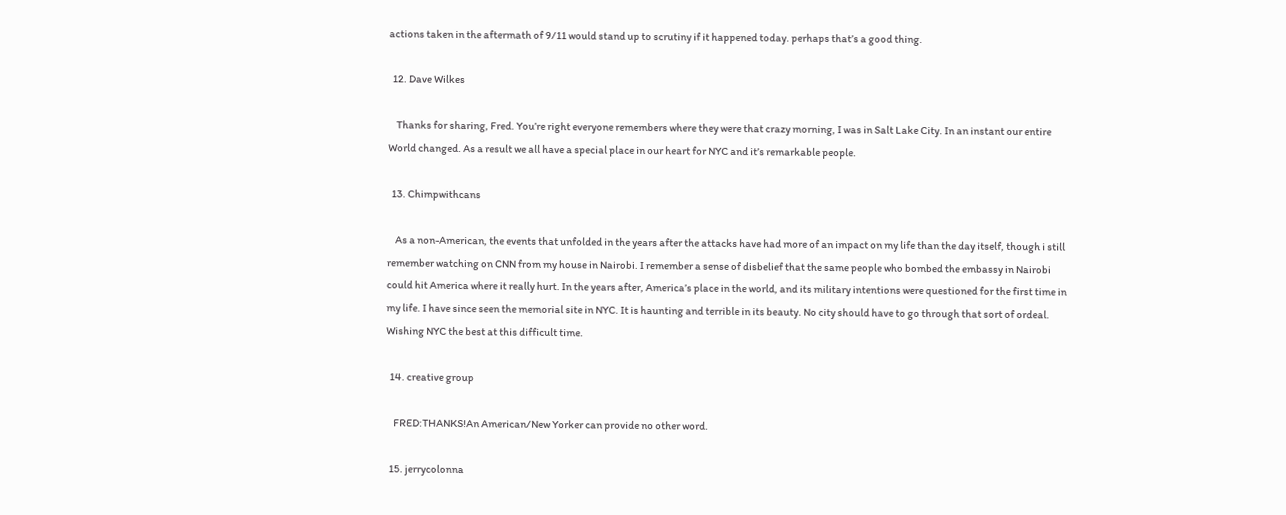actions taken in the aftermath of 9/11 would stand up to scrutiny if it happened today. perhaps that’s a good thing.

  12. Dave Wilkes

    Thanks for sharing, Fred. You’re right everyone remembers where they were that crazy morning, I was in Salt Lake City. In an instant our entire World changed. As a result we all have a special place in our heart for NYC and it’s remarkable people.

  13. Chimpwithcans

    As a non-American, the events that unfolded in the years after the attacks have had more of an impact on my life than the day itself, though i still remember watching on CNN from my house in Nairobi. I remember a sense of disbelief that the same people who bombed the embassy in Nairobi could hit America where it really hurt. In the years after, America’s place in the world, and its military intentions were questioned for the first time in my life. I have since seen the memorial site in NYC. It is haunting and terrible in its beauty. No city should have to go through that sort of ordeal. Wishing NYC the best at this difficult time.

  14. creative group

    FRED:THANKS!An American/New Yorker can provide no other word.

  15. jerrycolonna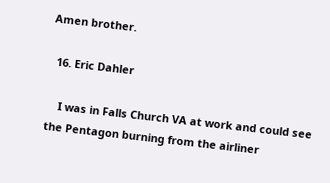Amen brother.

  16. Eric Dahler

    I was in Falls Church VA at work and could see the Pentagon burning from the airliner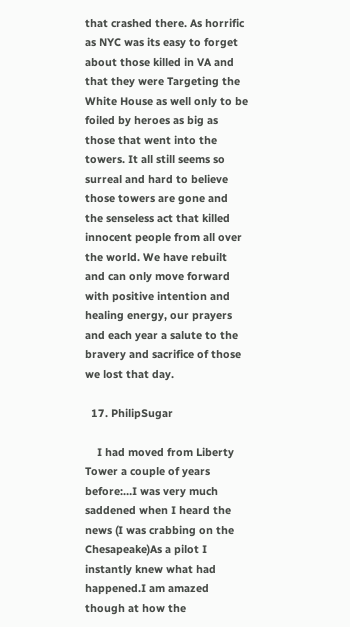that crashed there. As horrific as NYC was its easy to forget about those killed in VA and that they were Targeting the White House as well only to be foiled by heroes as big as those that went into the towers. It all still seems so surreal and hard to believe those towers are gone and the senseless act that killed innocent people from all over the world. We have rebuilt and can only move forward with positive intention and healing energy, our prayers and each year a salute to the bravery and sacrifice of those we lost that day.

  17. PhilipSugar

    I had moved from Liberty Tower a couple of years before:…I was very much saddened when I heard the news (I was crabbing on the Chesapeake)As a pilot I instantly knew what had happened.I am amazed though at how the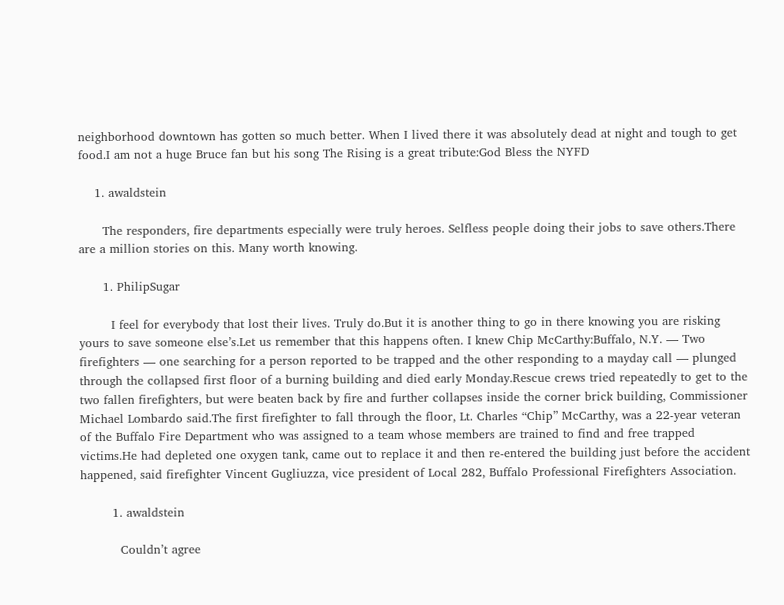neighborhood downtown has gotten so much better. When I lived there it was absolutely dead at night and tough to get food.I am not a huge Bruce fan but his song The Rising is a great tribute:God Bless the NYFD

    1. awaldstein

      The responders, fire departments especially were truly heroes. Selfless people doing their jobs to save others.There are a million stories on this. Many worth knowing.

      1. PhilipSugar

        I feel for everybody that lost their lives. Truly do.But it is another thing to go in there knowing you are risking yours to save someone else’s.Let us remember that this happens often. I knew Chip McCarthy:Buffalo, N.Y. — Two firefighters — one searching for a person reported to be trapped and the other responding to a mayday call — plunged through the collapsed first floor of a burning building and died early Monday.Rescue crews tried repeatedly to get to the two fallen firefighters, but were beaten back by fire and further collapses inside the corner brick building, Commissioner Michael Lombardo said.The first firefighter to fall through the floor, Lt. Charles “Chip” McCarthy, was a 22-year veteran of the Buffalo Fire Department who was assigned to a team whose members are trained to find and free trapped victims.He had depleted one oxygen tank, came out to replace it and then re-entered the building just before the accident happened, said firefighter Vincent Gugliuzza, vice president of Local 282, Buffalo Professional Firefighters Association.

        1. awaldstein

          Couldn’t agree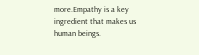more.Empathy is a key ingredient that makes us human beings.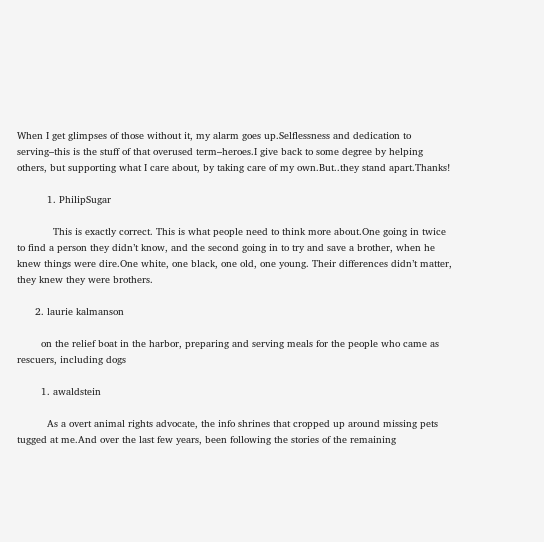When I get glimpses of those without it, my alarm goes up.Selflessness and dedication to serving–this is the stuff of that overused term–heroes.I give back to some degree by helping others, but supporting what I care about, by taking care of my own.But..they stand apart.Thanks!

          1. PhilipSugar

            This is exactly correct. This is what people need to think more about.One going in twice to find a person they didn’t know, and the second going in to try and save a brother, when he knew things were dire.One white, one black, one old, one young. Their differences didn’t matter, they knew they were brothers.

      2. laurie kalmanson

        on the relief boat in the harbor, preparing and serving meals for the people who came as rescuers, including dogs

        1. awaldstein

          As a overt animal rights advocate, the info shrines that cropped up around missing pets tugged at me.And over the last few years, been following the stories of the remaining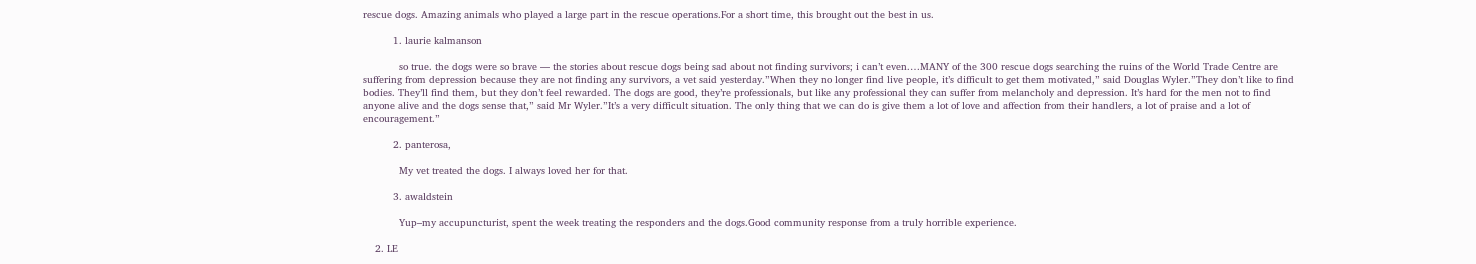rescue dogs. Amazing animals who played a large part in the rescue operations.For a short time, this brought out the best in us.

          1. laurie kalmanson

            so true. the dogs were so brave — the stories about rescue dogs being sad about not finding survivors; i can’t even.…MANY of the 300 rescue dogs searching the ruins of the World Trade Centre are suffering from depression because they are not finding any survivors, a vet said yesterday.”When they no longer find live people, it’s difficult to get them motivated,” said Douglas Wyler.”They don’t like to find bodies. They’ll find them, but they don’t feel rewarded. The dogs are good, they’re professionals, but like any professional they can suffer from melancholy and depression. It’s hard for the men not to find anyone alive and the dogs sense that,” said Mr Wyler.”It’s a very difficult situation. The only thing that we can do is give them a lot of love and affection from their handlers, a lot of praise and a lot of encouragement.”

          2. panterosa,

            My vet treated the dogs. I always loved her for that.

          3. awaldstein

            Yup–my accupuncturist, spent the week treating the responders and the dogs.Good community response from a truly horrible experience.

    2. LE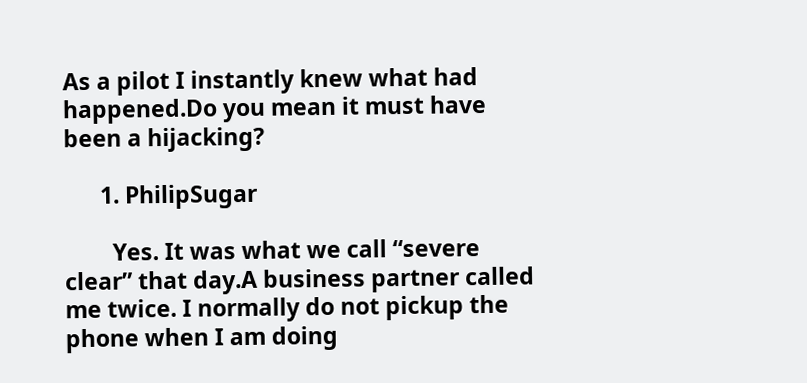As a pilot I instantly knew what had happened.Do you mean it must have been a hijacking?

      1. PhilipSugar

        Yes. It was what we call “severe clear” that day.A business partner called me twice. I normally do not pickup the phone when I am doing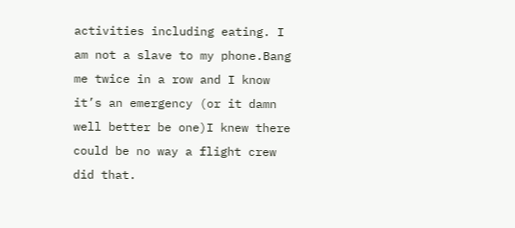activities including eating. I am not a slave to my phone.Bang me twice in a row and I know it’s an emergency (or it damn well better be one)I knew there could be no way a flight crew did that.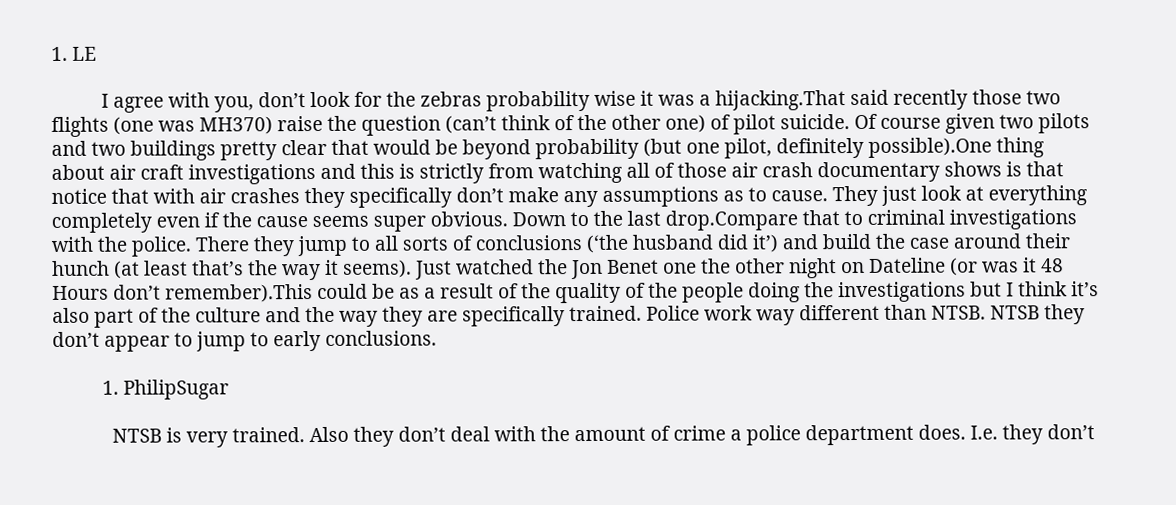1. LE

          I agree with you, don’t look for the zebras probability wise it was a hijacking.That said recently those two flights (one was MH370) raise the question (can’t think of the other one) of pilot suicide. Of course given two pilots and two buildings pretty clear that would be beyond probability (but one pilot, definitely possible).One thing about air craft investigations and this is strictly from watching all of those air crash documentary shows is that notice that with air crashes they specifically don’t make any assumptions as to cause. They just look at everything completely even if the cause seems super obvious. Down to the last drop.Compare that to criminal investigations with the police. There they jump to all sorts of conclusions (‘the husband did it’) and build the case around their hunch (at least that’s the way it seems). Just watched the Jon Benet one the other night on Dateline (or was it 48 Hours don’t remember).This could be as a result of the quality of the people doing the investigations but I think it’s also part of the culture and the way they are specifically trained. Police work way different than NTSB. NTSB they don’t appear to jump to early conclusions.

          1. PhilipSugar

            NTSB is very trained. Also they don’t deal with the amount of crime a police department does. I.e. they don’t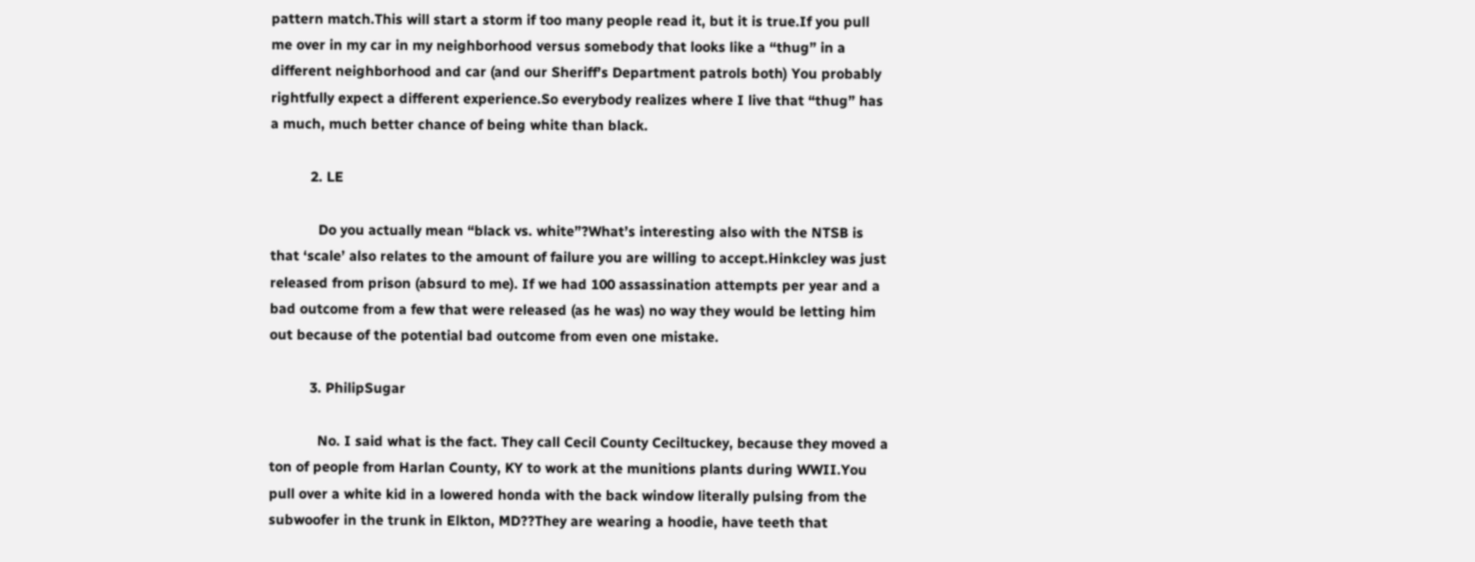pattern match.This will start a storm if too many people read it, but it is true.If you pull me over in my car in my neighborhood versus somebody that looks like a “thug” in a different neighborhood and car (and our Sheriff’s Department patrols both) You probably rightfully expect a different experience.So everybody realizes where I live that “thug” has a much, much better chance of being white than black.

          2. LE

            Do you actually mean “black vs. white”?What’s interesting also with the NTSB is that ‘scale’ also relates to the amount of failure you are willing to accept.Hinkcley was just released from prison (absurd to me). If we had 100 assassination attempts per year and a bad outcome from a few that were released (as he was) no way they would be letting him out because of the potential bad outcome from even one mistake.

          3. PhilipSugar

            No. I said what is the fact. They call Cecil County Ceciltuckey, because they moved a ton of people from Harlan County, KY to work at the munitions plants during WWII.You pull over a white kid in a lowered honda with the back window literally pulsing from the subwoofer in the trunk in Elkton, MD??They are wearing a hoodie, have teeth that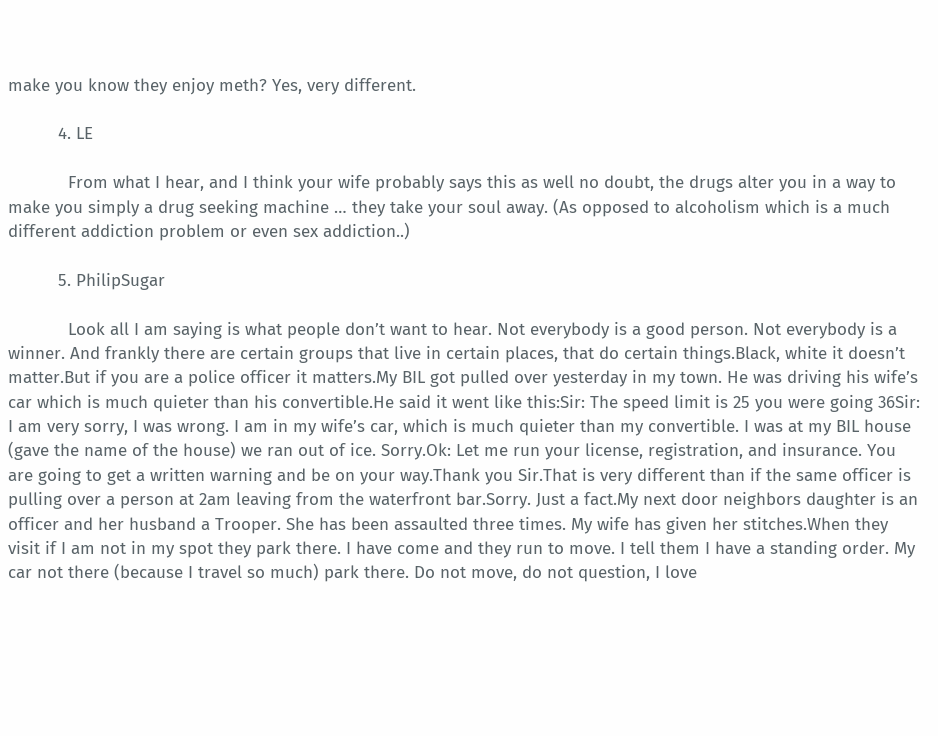make you know they enjoy meth? Yes, very different.

          4. LE

            From what I hear, and I think your wife probably says this as well no doubt, the drugs alter you in a way to make you simply a drug seeking machine … they take your soul away. (As opposed to alcoholism which is a much different addiction problem or even sex addiction..)

          5. PhilipSugar

            Look all I am saying is what people don’t want to hear. Not everybody is a good person. Not everybody is a winner. And frankly there are certain groups that live in certain places, that do certain things.Black, white it doesn’t matter.But if you are a police officer it matters.My BIL got pulled over yesterday in my town. He was driving his wife’s car which is much quieter than his convertible.He said it went like this:Sir: The speed limit is 25 you were going 36Sir: I am very sorry, I was wrong. I am in my wife’s car, which is much quieter than my convertible. I was at my BIL house (gave the name of the house) we ran out of ice. Sorry.Ok: Let me run your license, registration, and insurance. You are going to get a written warning and be on your way.Thank you Sir.That is very different than if the same officer is pulling over a person at 2am leaving from the waterfront bar.Sorry. Just a fact.My next door neighbors daughter is an officer and her husband a Trooper. She has been assaulted three times. My wife has given her stitches.When they visit if I am not in my spot they park there. I have come and they run to move. I tell them I have a standing order. My car not there (because I travel so much) park there. Do not move, do not question, I love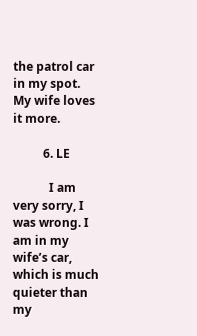the patrol car in my spot. My wife loves it more.

          6. LE

            I am very sorry, I was wrong. I am in my wife’s car, which is much quieter than my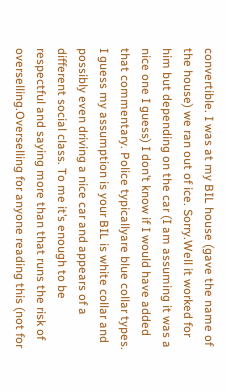convertible. I was at my BIL house (gave the name of the house) we ran out of ice. Sorry.Well it worked for him but depending on the car (I am assuming it was a nice one I guess) I don’t know if I would have added that commentary. Police typicallyare blue collar types. I guess my assumption is your BIL is white collar and possibly even driving a nice car and appears of a different social class. To me it’s enough to be respectful and saying more than that runs the risk of overselling.Overselling for anyone reading this (not for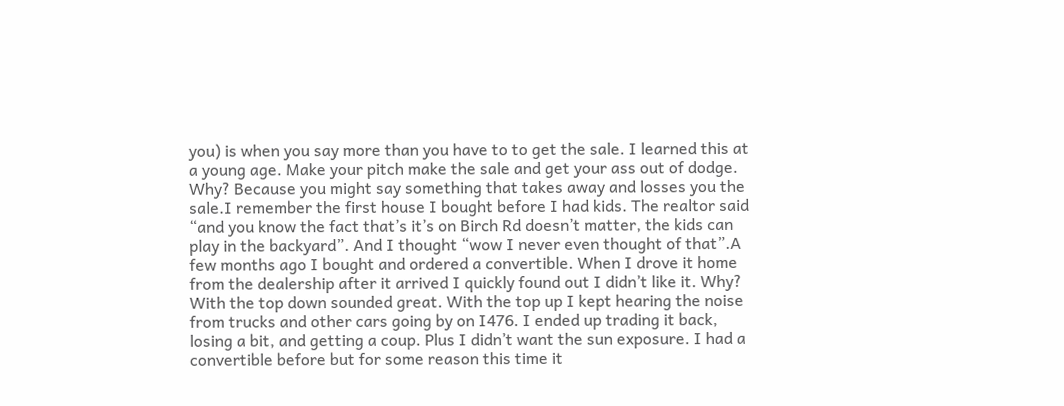you) is when you say more than you have to to get the sale. I learned this at a young age. Make your pitch make the sale and get your ass out of dodge. Why? Because you might say something that takes away and losses you the sale.I remember the first house I bought before I had kids. The realtor said “and you know the fact that’s it’s on Birch Rd doesn’t matter, the kids can play in the backyard”. And I thought “wow I never even thought of that”.A few months ago I bought and ordered a convertible. When I drove it home from the dealership after it arrived I quickly found out I didn’t like it. Why? With the top down sounded great. With the top up I kept hearing the noise from trucks and other cars going by on I476. I ended up trading it back, losing a bit, and getting a coup. Plus I didn’t want the sun exposure. I had a convertible before but for some reason this time it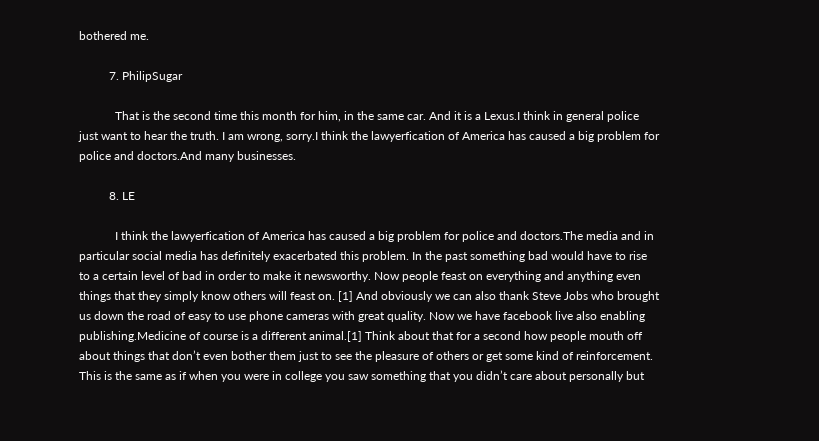bothered me.

          7. PhilipSugar

            That is the second time this month for him, in the same car. And it is a Lexus.I think in general police just want to hear the truth. I am wrong, sorry.I think the lawyerfication of America has caused a big problem for police and doctors.And many businesses.

          8. LE

            I think the lawyerfication of America has caused a big problem for police and doctors.The media and in particular social media has definitely exacerbated this problem. In the past something bad would have to rise to a certain level of bad in order to make it newsworthy. Now people feast on everything and anything even things that they simply know others will feast on. [1] And obviously we can also thank Steve Jobs who brought us down the road of easy to use phone cameras with great quality. Now we have facebook live also enabling publishing.Medicine of course is a different animal.[1] Think about that for a second how people mouth off about things that don’t even bother them just to see the pleasure of others or get some kind of reinforcement. This is the same as if when you were in college you saw something that you didn’t care about personally but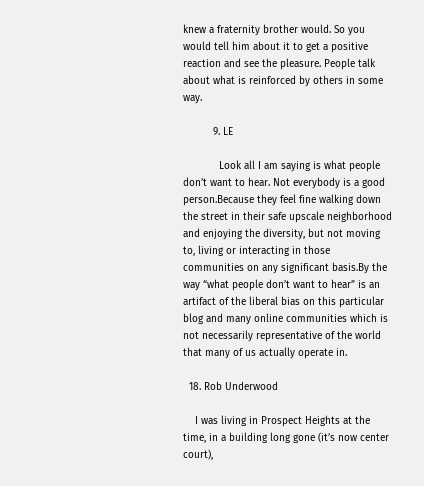knew a fraternity brother would. So you would tell him about it to get a positive reaction and see the pleasure. People talk about what is reinforced by others in some way.

          9. LE

            Look all I am saying is what people don’t want to hear. Not everybody is a good person.Because they feel fine walking down the street in their safe upscale neighborhood and enjoying the diversity, but not moving to, living or interacting in those communities on any significant basis.By the way “what people don’t want to hear” is an artifact of the liberal bias on this particular blog and many online communities which is not necessarily representative of the world that many of us actually operate in.

  18. Rob Underwood

    I was living in Prospect Heights at the time, in a building long gone (it’s now center court),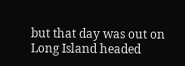but that day was out on Long Island headed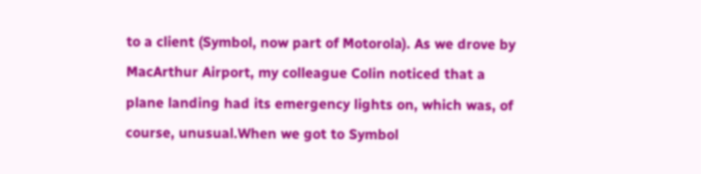to a client (Symbol, now part of Motorola). As we drove by MacArthur Airport, my colleague Colin noticed that a plane landing had its emergency lights on, which was, of course, unusual.When we got to Symbol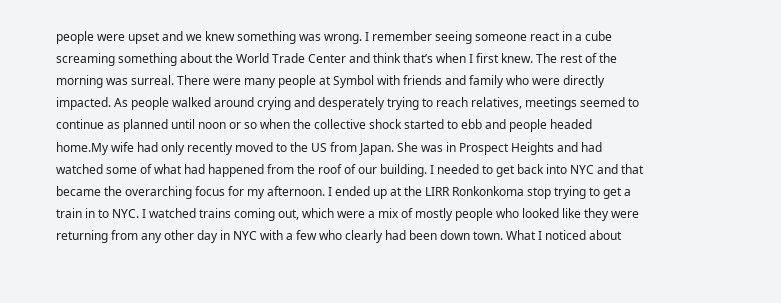people were upset and we knew something was wrong. I remember seeing someone react in a cube screaming something about the World Trade Center and think that’s when I first knew. The rest of the morning was surreal. There were many people at Symbol with friends and family who were directly impacted. As people walked around crying and desperately trying to reach relatives, meetings seemed to continue as planned until noon or so when the collective shock started to ebb and people headed home.My wife had only recently moved to the US from Japan. She was in Prospect Heights and had watched some of what had happened from the roof of our building. I needed to get back into NYC and that became the overarching focus for my afternoon. I ended up at the LIRR Ronkonkoma stop trying to get a train in to NYC. I watched trains coming out, which were a mix of mostly people who looked like they were returning from any other day in NYC with a few who clearly had been down town. What I noticed about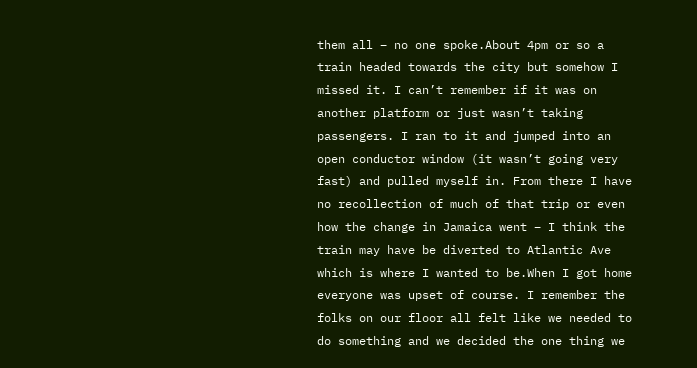them all – no one spoke.About 4pm or so a train headed towards the city but somehow I missed it. I can’t remember if it was on another platform or just wasn’t taking passengers. I ran to it and jumped into an open conductor window (it wasn’t going very fast) and pulled myself in. From there I have no recollection of much of that trip or even how the change in Jamaica went – I think the train may have be diverted to Atlantic Ave which is where I wanted to be.When I got home everyone was upset of course. I remember the folks on our floor all felt like we needed to do something and we decided the one thing we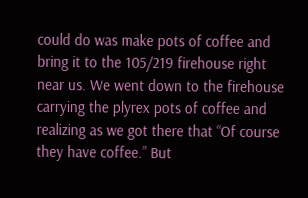could do was make pots of coffee and bring it to the 105/219 firehouse right near us. We went down to the firehouse carrying the plyrex pots of coffee and realizing as we got there that “Of course they have coffee.” But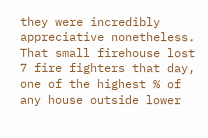they were incredibly appreciative nonetheless. That small firehouse lost 7 fire fighters that day, one of the highest % of any house outside lower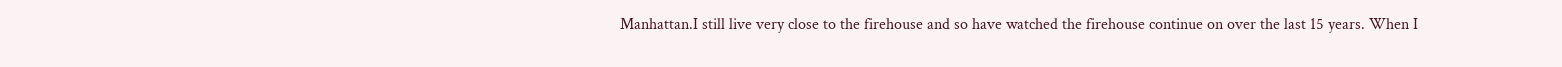Manhattan.I still live very close to the firehouse and so have watched the firehouse continue on over the last 15 years. When I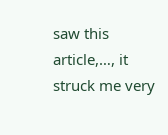saw this article,…, it struck me very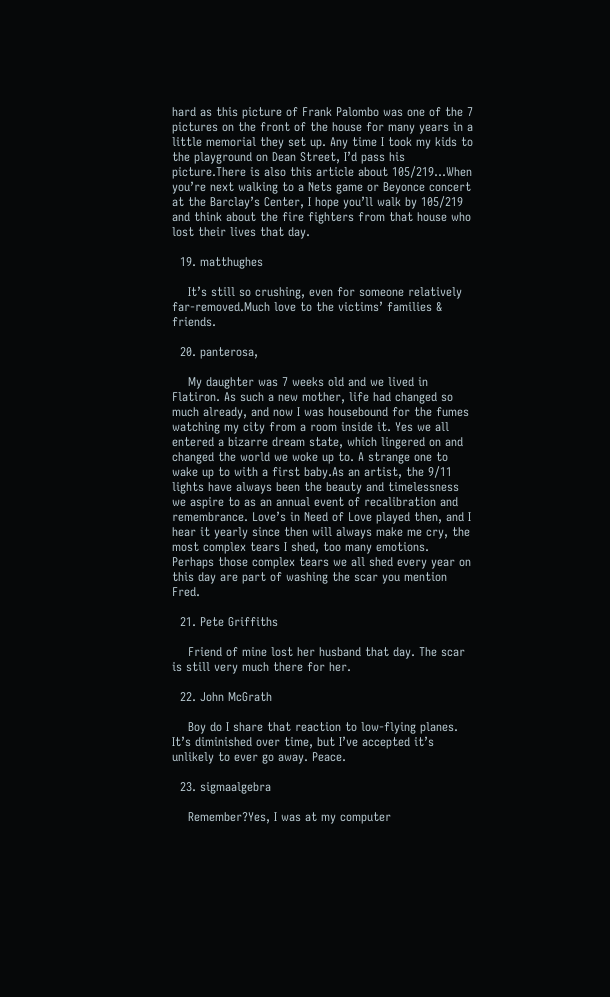hard as this picture of Frank Palombo was one of the 7 pictures on the front of the house for many years in a little memorial they set up. Any time I took my kids to the playground on Dean Street, I’d pass his picture.There is also this article about 105/219…When you’re next walking to a Nets game or Beyonce concert at the Barclay’s Center, I hope you’ll walk by 105/219 and think about the fire fighters from that house who lost their lives that day.

  19. matthughes

    It’s still so crushing, even for someone relatively far-removed.Much love to the victims’ families & friends.

  20. panterosa,

    My daughter was 7 weeks old and we lived in Flatiron. As such a new mother, life had changed so much already, and now I was housebound for the fumes watching my city from a room inside it. Yes we all entered a bizarre dream state, which lingered on and changed the world we woke up to. A strange one to wake up to with a first baby.As an artist, the 9/11 lights have always been the beauty and timelessness we aspire to as an annual event of recalibration and remembrance. Love’s in Need of Love played then, and I hear it yearly since then will always make me cry, the most complex tears I shed, too many emotions. Perhaps those complex tears we all shed every year on this day are part of washing the scar you mention Fred.

  21. Pete Griffiths

    Friend of mine lost her husband that day. The scar is still very much there for her.

  22. John McGrath

    Boy do I share that reaction to low-flying planes. It’s diminished over time, but I’ve accepted it’s unlikely to ever go away. Peace.

  23. sigmaalgebra

    Remember?Yes, I was at my computer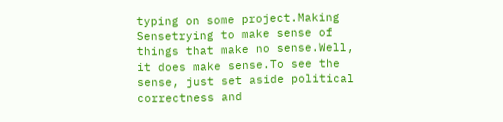typing on some project.Making Sensetrying to make sense of things that make no sense.Well, it does make sense.To see the sense, just set aside political correctness and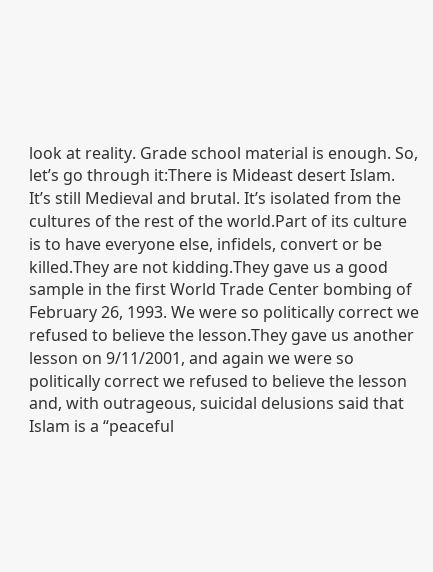look at reality. Grade school material is enough. So, let’s go through it:There is Mideast desert Islam. It’s still Medieval and brutal. It’s isolated from the cultures of the rest of the world.Part of its culture is to have everyone else, infidels, convert or be killed.They are not kidding.They gave us a good sample in the first World Trade Center bombing of February 26, 1993. We were so politically correct we refused to believe the lesson.They gave us another lesson on 9/11/2001, and again we were so politically correct we refused to believe the lesson and, with outrageous, suicidal delusions said that Islam is a “peaceful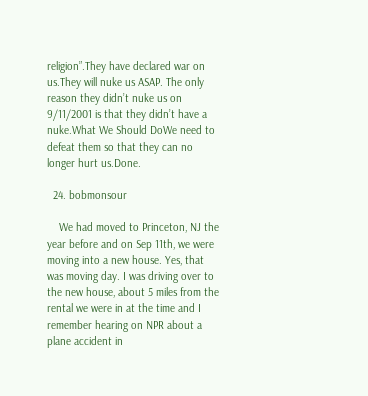religion”.They have declared war on us.They will nuke us ASAP. The only reason they didn’t nuke us on 9/11/2001 is that they didn’t have a nuke.What We Should DoWe need to defeat them so that they can no longer hurt us.Done.

  24. bobmonsour

    We had moved to Princeton, NJ the year before and on Sep 11th, we were moving into a new house. Yes, that was moving day. I was driving over to the new house, about 5 miles from the rental we were in at the time and I remember hearing on NPR about a plane accident in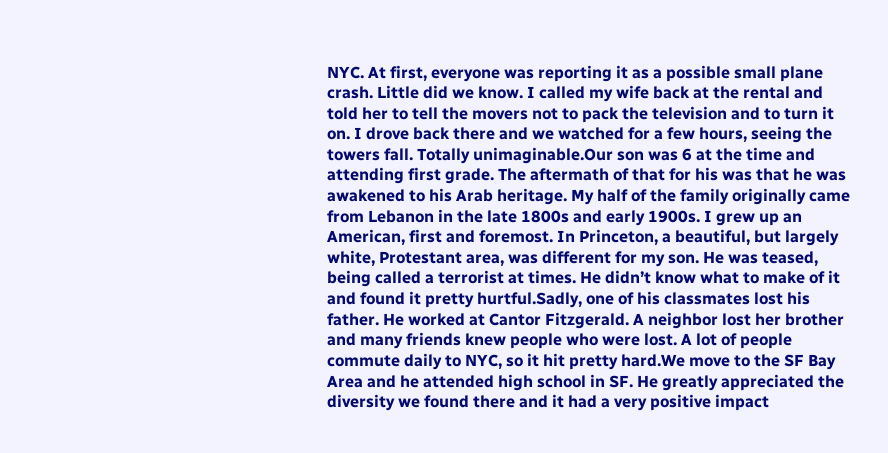NYC. At first, everyone was reporting it as a possible small plane crash. Little did we know. I called my wife back at the rental and told her to tell the movers not to pack the television and to turn it on. I drove back there and we watched for a few hours, seeing the towers fall. Totally unimaginable.Our son was 6 at the time and attending first grade. The aftermath of that for his was that he was awakened to his Arab heritage. My half of the family originally came from Lebanon in the late 1800s and early 1900s. I grew up an American, first and foremost. In Princeton, a beautiful, but largely white, Protestant area, was different for my son. He was teased, being called a terrorist at times. He didn’t know what to make of it and found it pretty hurtful.Sadly, one of his classmates lost his father. He worked at Cantor Fitzgerald. A neighbor lost her brother and many friends knew people who were lost. A lot of people commute daily to NYC, so it hit pretty hard.We move to the SF Bay Area and he attended high school in SF. He greatly appreciated the diversity we found there and it had a very positive impact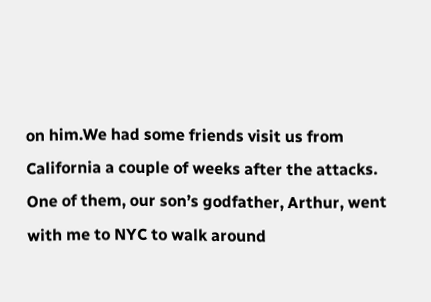on him.We had some friends visit us from California a couple of weeks after the attacks. One of them, our son’s godfather, Arthur, went with me to NYC to walk around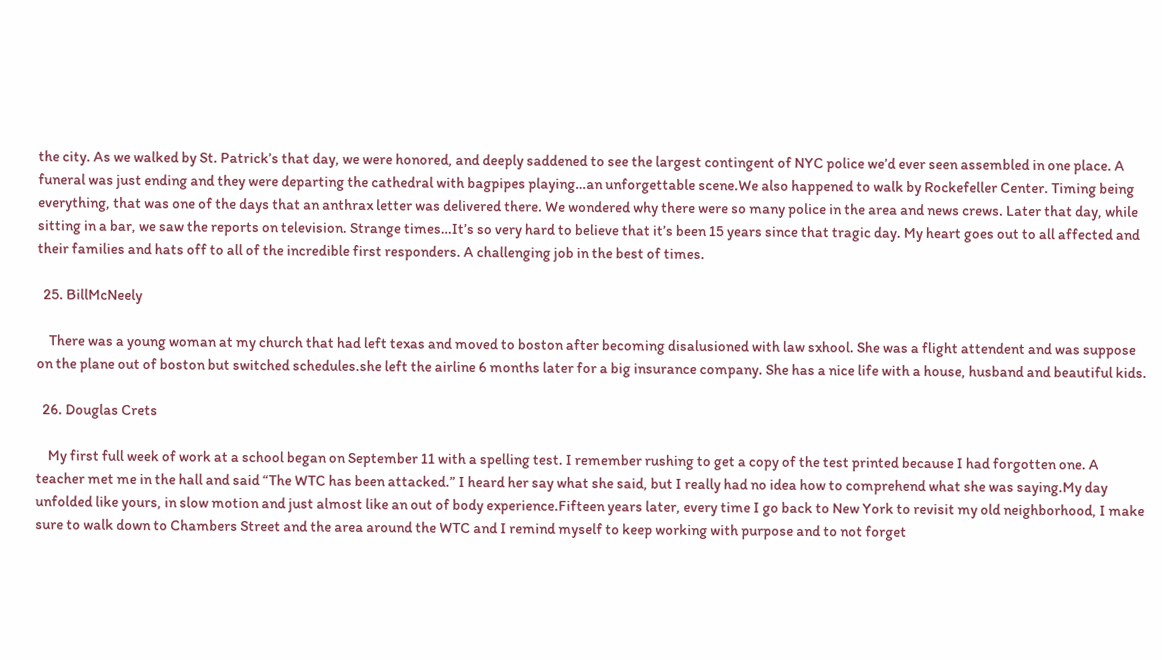the city. As we walked by St. Patrick’s that day, we were honored, and deeply saddened to see the largest contingent of NYC police we’d ever seen assembled in one place. A funeral was just ending and they were departing the cathedral with bagpipes playing…an unforgettable scene.We also happened to walk by Rockefeller Center. Timing being everything, that was one of the days that an anthrax letter was delivered there. We wondered why there were so many police in the area and news crews. Later that day, while sitting in a bar, we saw the reports on television. Strange times…It’s so very hard to believe that it’s been 15 years since that tragic day. My heart goes out to all affected and their families and hats off to all of the incredible first responders. A challenging job in the best of times.

  25. BillMcNeely

    There was a young woman at my church that had left texas and moved to boston after becoming disalusioned with law sxhool. She was a flight attendent and was suppose on the plane out of boston but switched schedules.she left the airline 6 months later for a big insurance company. She has a nice life with a house, husband and beautiful kids.

  26. Douglas Crets

    My first full week of work at a school began on September 11 with a spelling test. I remember rushing to get a copy of the test printed because I had forgotten one. A teacher met me in the hall and said “The WTC has been attacked.” I heard her say what she said, but I really had no idea how to comprehend what she was saying.My day unfolded like yours, in slow motion and just almost like an out of body experience.Fifteen years later, every time I go back to New York to revisit my old neighborhood, I make sure to walk down to Chambers Street and the area around the WTC and I remind myself to keep working with purpose and to not forget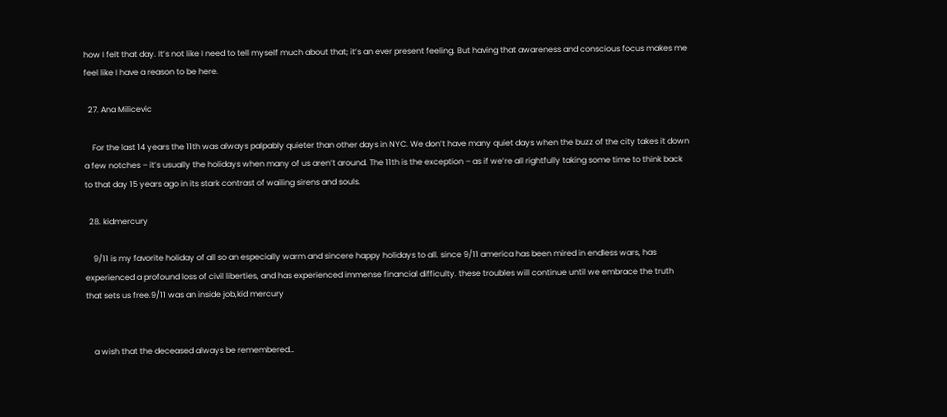how I felt that day. It’s not like I need to tell myself much about that; it’s an ever present feeling. But having that awareness and conscious focus makes me feel like I have a reason to be here.

  27. Ana Milicevic

    For the last 14 years the 11th was always palpably quieter than other days in NYC. We don’t have many quiet days when the buzz of the city takes it down a few notches – it’s usually the holidays when many of us aren’t around. The 11th is the exception – as if we’re all rightfully taking some time to think back to that day 15 years ago in its stark contrast of wailing sirens and souls.

  28. kidmercury

    9/11 is my favorite holiday of all so an especially warm and sincere happy holidays to all. since 9/11 america has been mired in endless wars, has experienced a profound loss of civil liberties, and has experienced immense financial difficulty. these troubles will continue until we embrace the truth that sets us free.9/11 was an inside job,kid mercury


    a wish that the deceased always be remembered…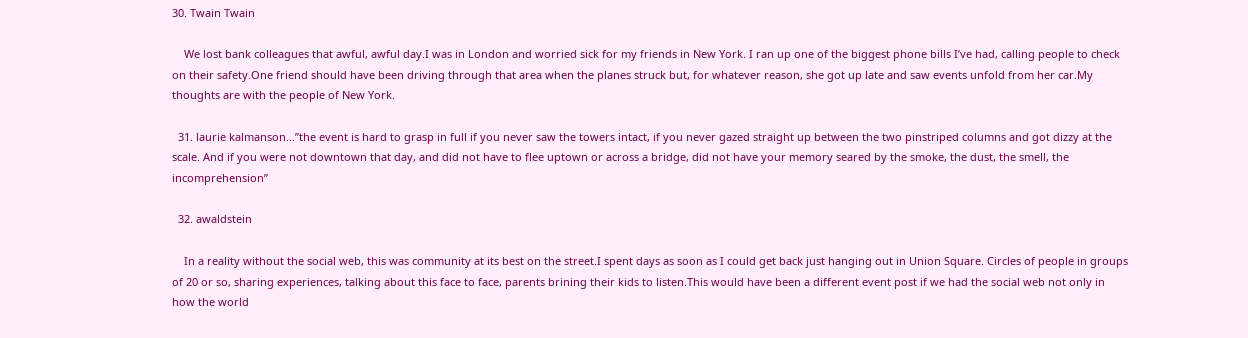30. Twain Twain

    We lost bank colleagues that awful, awful day.I was in London and worried sick for my friends in New York. I ran up one of the biggest phone bills I’ve had, calling people to check on their safety.One friend should have been driving through that area when the planes struck but, for whatever reason, she got up late and saw events unfold from her car.My thoughts are with the people of New York.

  31. laurie kalmanson…”the event is hard to grasp in full if you never saw the towers intact, if you never gazed straight up between the two pinstriped columns and got dizzy at the scale. And if you were not downtown that day, and did not have to flee uptown or across a bridge, did not have your memory seared by the smoke, the dust, the smell, the incomprehension”

  32. awaldstein

    In a reality without the social web, this was community at its best on the street.I spent days as soon as I could get back just hanging out in Union Square. Circles of people in groups of 20 or so, sharing experiences, talking about this face to face, parents brining their kids to listen.This would have been a different event post if we had the social web not only in how the world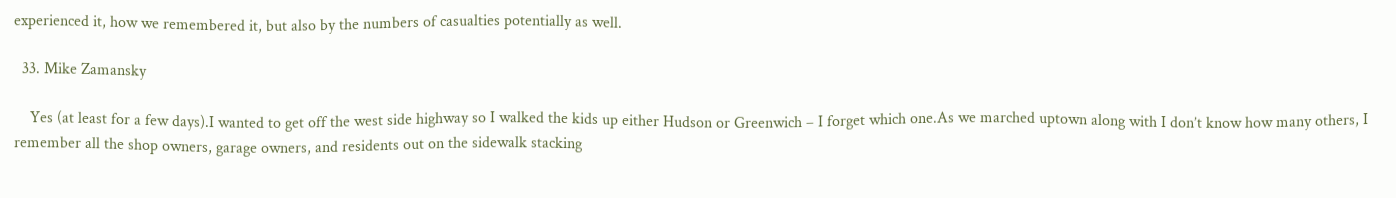experienced it, how we remembered it, but also by the numbers of casualties potentially as well.

  33. Mike Zamansky

    Yes (at least for a few days).I wanted to get off the west side highway so I walked the kids up either Hudson or Greenwich – I forget which one.As we marched uptown along with I don’t know how many others, I remember all the shop owners, garage owners, and residents out on the sidewalk stacking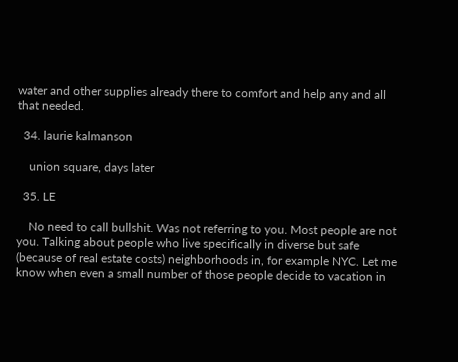water and other supplies already there to comfort and help any and all that needed.

  34. laurie kalmanson

    union square, days later

  35. LE

    No need to call bullshit. Was not referring to you. Most people are not you. Talking about people who live specifically in diverse but safe (because of real estate costs) neighborhoods in, for example NYC. Let me know when even a small number of those people decide to vacation in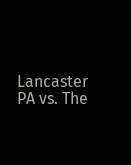Lancaster PA vs. The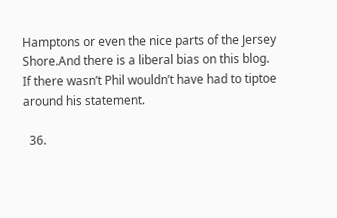Hamptons or even the nice parts of the Jersey Shore.And there is a liberal bias on this blog. If there wasn’t Phil wouldn’t have had to tiptoe around his statement.

  36.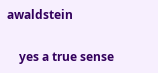awaldstein

    yes a true sense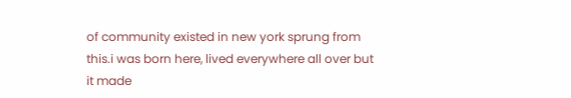of community existed in new york sprung from this.i was born here, lived everywhere all over but it made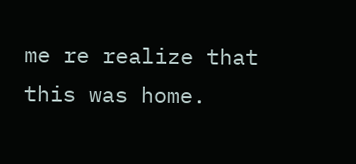me re realize that this was home.